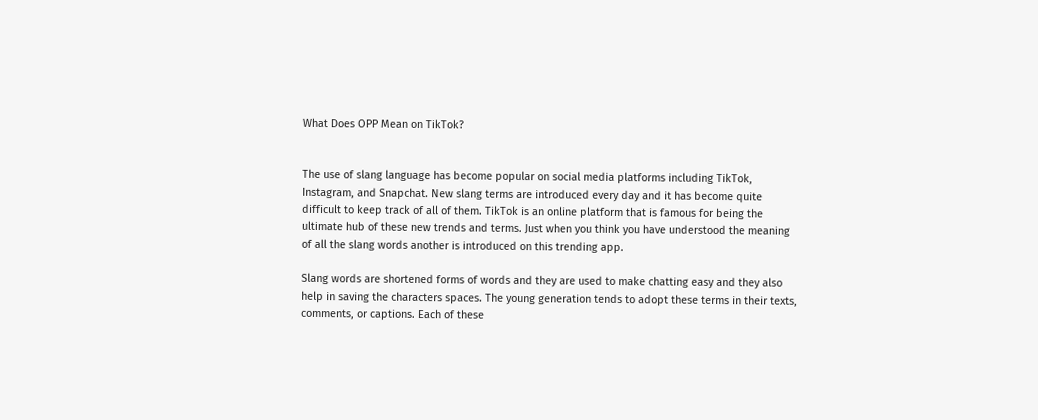What Does OPP Mean on TikTok?


The use of slang language has become popular on social media platforms including TikTok, Instagram, and Snapchat. New slang terms are introduced every day and it has become quite difficult to keep track of all of them. TikTok is an online platform that is famous for being the ultimate hub of these new trends and terms. Just when you think you have understood the meaning of all the slang words another is introduced on this trending app.

Slang words are shortened forms of words and they are used to make chatting easy and they also help in saving the characters spaces. The young generation tends to adopt these terms in their texts, comments, or captions. Each of these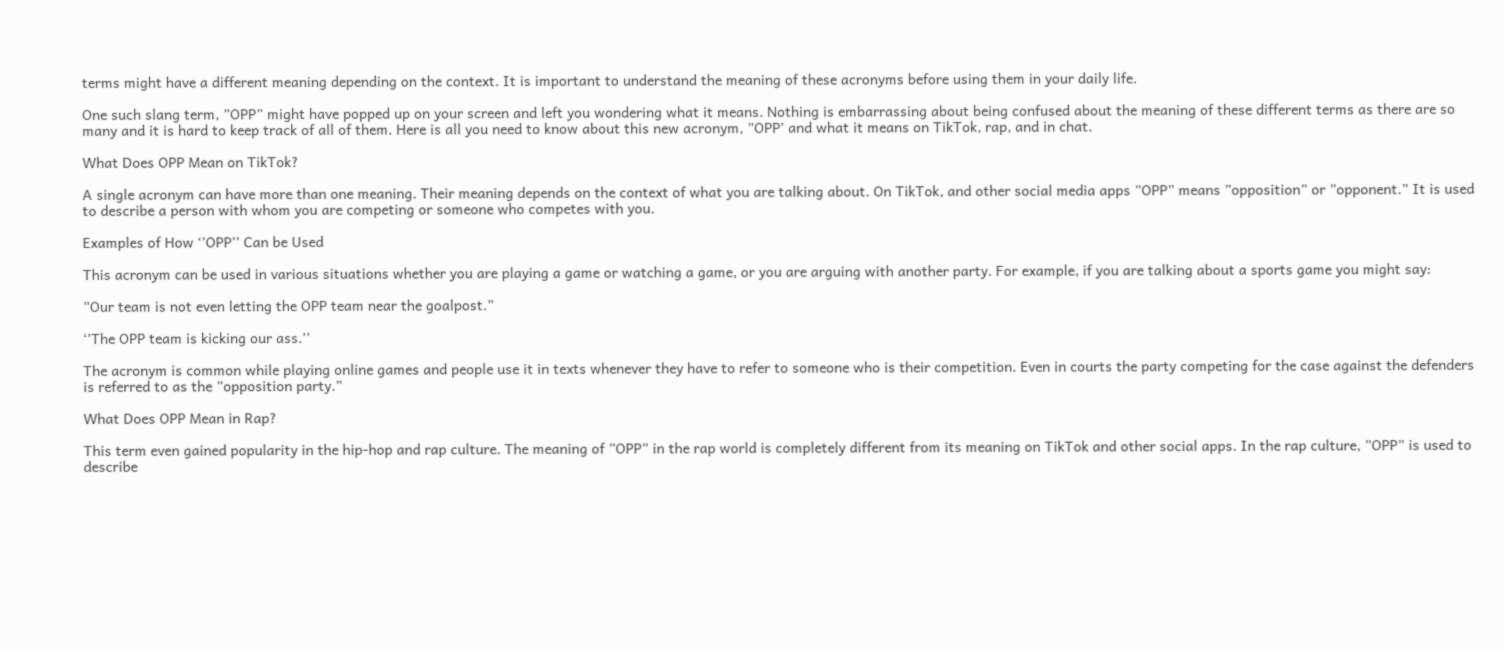terms might have a different meaning depending on the context. It is important to understand the meaning of these acronyms before using them in your daily life.

One such slang term, ”OPP” might have popped up on your screen and left you wondering what it means. Nothing is embarrassing about being confused about the meaning of these different terms as there are so many and it is hard to keep track of all of them. Here is all you need to know about this new acronym, ”OPP’ and what it means on TikTok, rap, and in chat.

What Does OPP Mean on TikTok?

A single acronym can have more than one meaning. Their meaning depends on the context of what you are talking about. On TikTok, and other social media apps ”OPP” means ”opposition” or ”opponent.” It is used to describe a person with whom you are competing or someone who competes with you.

Examples of How ‘’OPP’’ Can be Used

This acronym can be used in various situations whether you are playing a game or watching a game, or you are arguing with another party. For example, if you are talking about a sports game you might say:

”Our team is not even letting the OPP team near the goalpost.”

‘’The OPP team is kicking our ass.’’

The acronym is common while playing online games and people use it in texts whenever they have to refer to someone who is their competition. Even in courts the party competing for the case against the defenders is referred to as the ”opposition party.”

What Does OPP Mean in Rap?

This term even gained popularity in the hip-hop and rap culture. The meaning of ”OPP” in the rap world is completely different from its meaning on TikTok and other social apps. In the rap culture, ”OPP” is used to describe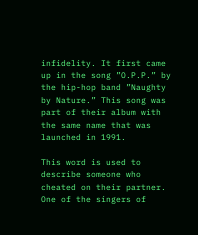infidelity. It first came up in the song ”O.P.P.” by the hip-hop band ”Naughty by Nature.” This song was part of their album with the same name that was launched in 1991.

This word is used to describe someone who cheated on their partner. One of the singers of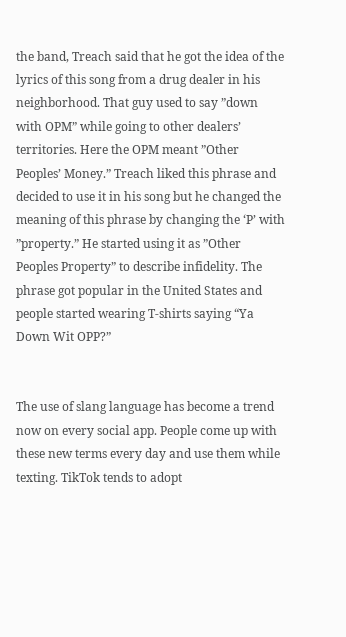the band, Treach said that he got the idea of the lyrics of this song from a drug dealer in his neighborhood. That guy used to say ”down with OPM” while going to other dealers’ territories. Here the OPM meant ”Other Peoples’ Money.” Treach liked this phrase and decided to use it in his song but he changed the meaning of this phrase by changing the ‘P’ with ”property.” He started using it as ”Other Peoples Property” to describe infidelity. The phrase got popular in the United States and people started wearing T-shirts saying “Ya Down Wit OPP?”


The use of slang language has become a trend now on every social app. People come up with these new terms every day and use them while texting. TikTok tends to adopt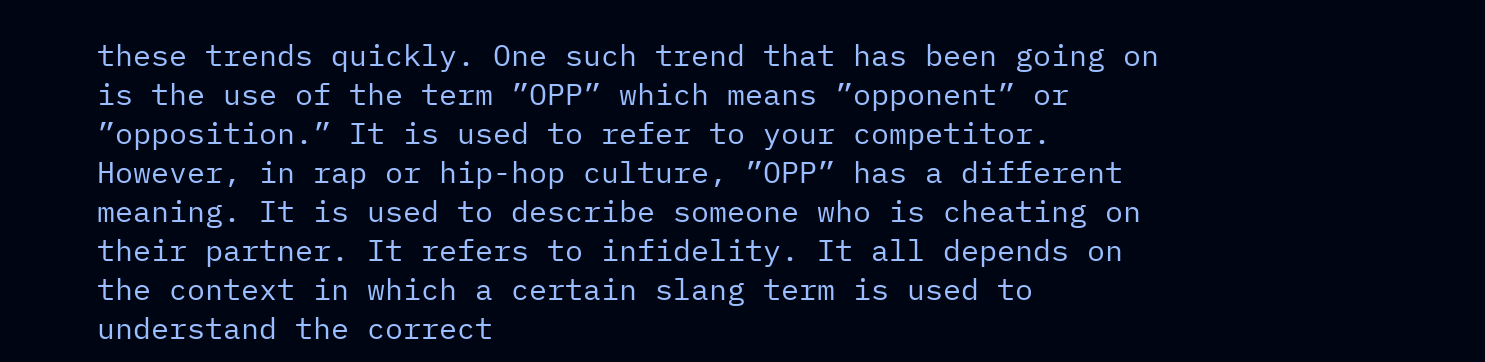these trends quickly. One such trend that has been going on is the use of the term ”OPP” which means ”opponent” or ”opposition.” It is used to refer to your competitor. However, in rap or hip-hop culture, ”OPP” has a different meaning. It is used to describe someone who is cheating on their partner. It refers to infidelity. It all depends on the context in which a certain slang term is used to understand the correct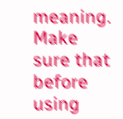meaning. Make sure that before using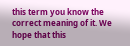this term you know the correct meaning of it. We hope that this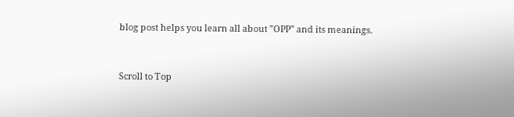blog post helps you learn all about ”OPP” and its meanings.


Scroll to Top